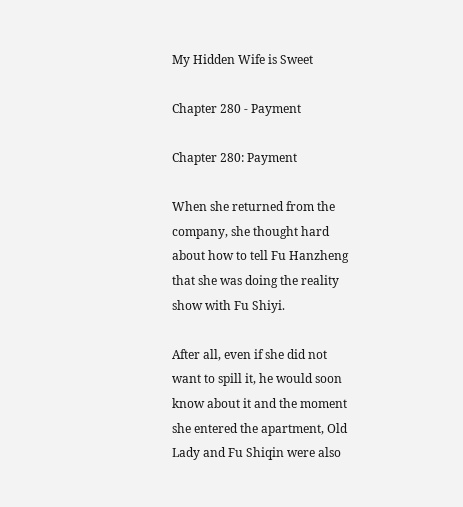My Hidden Wife is Sweet

Chapter 280 - Payment

Chapter 280: Payment

When she returned from the company, she thought hard about how to tell Fu Hanzheng that she was doing the reality show with Fu Shiyi.

After all, even if she did not want to spill it, he would soon know about it and the moment she entered the apartment, Old Lady and Fu Shiqin were also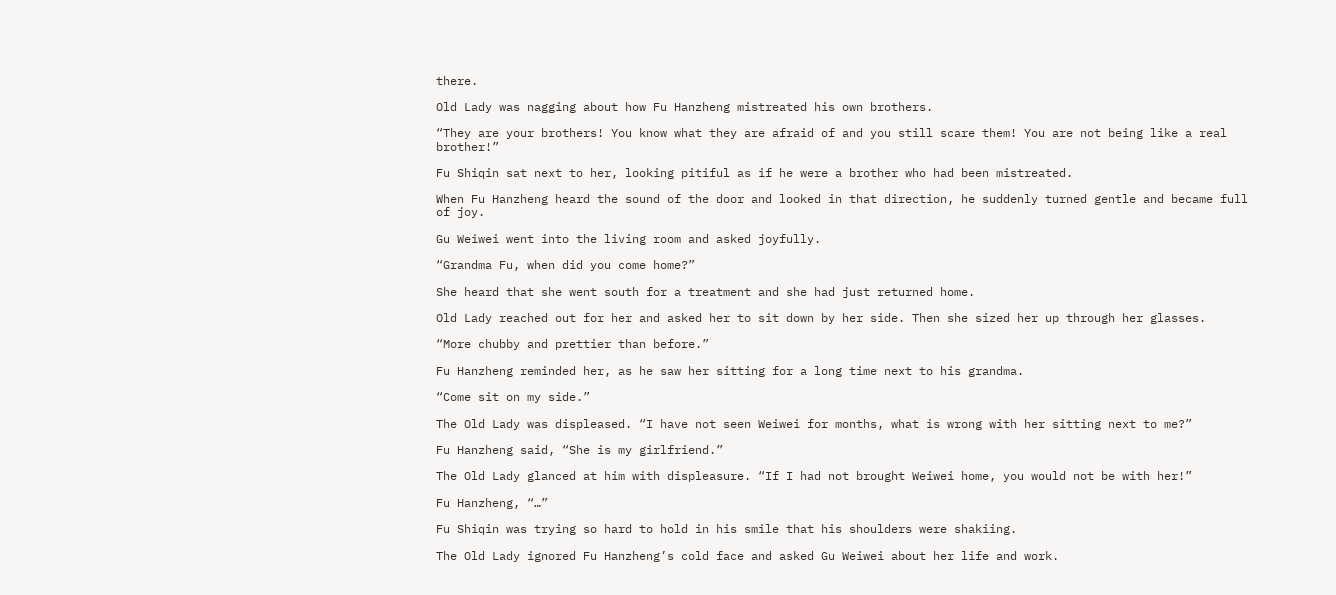there.

Old Lady was nagging about how Fu Hanzheng mistreated his own brothers.

“They are your brothers! You know what they are afraid of and you still scare them! You are not being like a real brother!”

Fu Shiqin sat next to her, looking pitiful as if he were a brother who had been mistreated.

When Fu Hanzheng heard the sound of the door and looked in that direction, he suddenly turned gentle and became full of joy.

Gu Weiwei went into the living room and asked joyfully.

“Grandma Fu, when did you come home?”

She heard that she went south for a treatment and she had just returned home.

Old Lady reached out for her and asked her to sit down by her side. Then she sized her up through her glasses.

“More chubby and prettier than before.”

Fu Hanzheng reminded her, as he saw her sitting for a long time next to his grandma.

“Come sit on my side.”

The Old Lady was displeased. “I have not seen Weiwei for months, what is wrong with her sitting next to me?”

Fu Hanzheng said, “She is my girlfriend.”

The Old Lady glanced at him with displeasure. “If I had not brought Weiwei home, you would not be with her!”

Fu Hanzheng, “…”

Fu Shiqin was trying so hard to hold in his smile that his shoulders were shakiing.

The Old Lady ignored Fu Hanzheng’s cold face and asked Gu Weiwei about her life and work.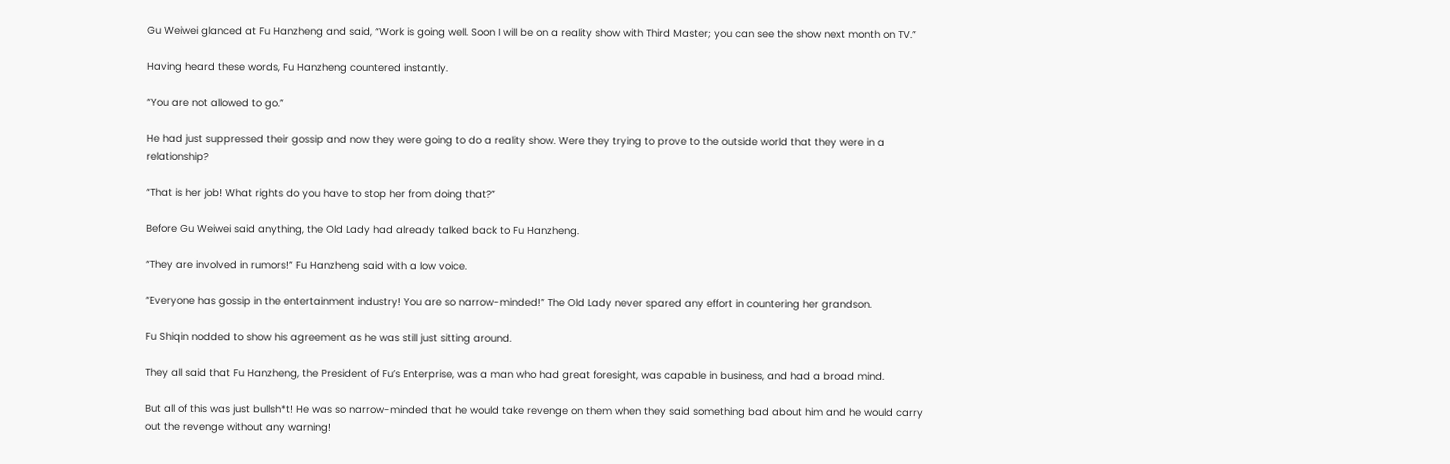Gu Weiwei glanced at Fu Hanzheng and said, “Work is going well. Soon I will be on a reality show with Third Master; you can see the show next month on TV.”

Having heard these words, Fu Hanzheng countered instantly.

“You are not allowed to go.”

He had just suppressed their gossip and now they were going to do a reality show. Were they trying to prove to the outside world that they were in a relationship?

“That is her job! What rights do you have to stop her from doing that?”

Before Gu Weiwei said anything, the Old Lady had already talked back to Fu Hanzheng.

“They are involved in rumors!” Fu Hanzheng said with a low voice.

“Everyone has gossip in the entertainment industry! You are so narrow-minded!” The Old Lady never spared any effort in countering her grandson.

Fu Shiqin nodded to show his agreement as he was still just sitting around.

They all said that Fu Hanzheng, the President of Fu’s Enterprise, was a man who had great foresight, was capable in business, and had a broad mind.

But all of this was just bullsh*t! He was so narrow-minded that he would take revenge on them when they said something bad about him and he would carry out the revenge without any warning!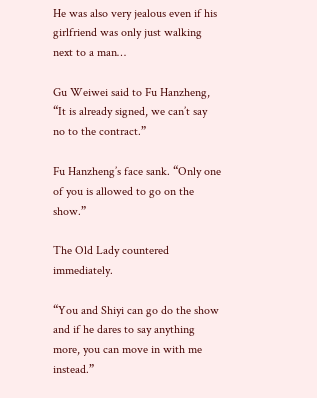He was also very jealous even if his girlfriend was only just walking next to a man…

Gu Weiwei said to Fu Hanzheng, “It is already signed, we can’t say no to the contract.”

Fu Hanzheng’s face sank. “Only one of you is allowed to go on the show.”

The Old Lady countered immediately.

“You and Shiyi can go do the show and if he dares to say anything more, you can move in with me instead.”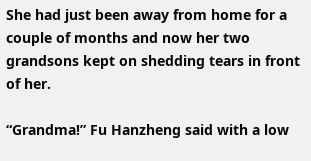She had just been away from home for a couple of months and now her two grandsons kept on shedding tears in front of her.

“Grandma!” Fu Hanzheng said with a low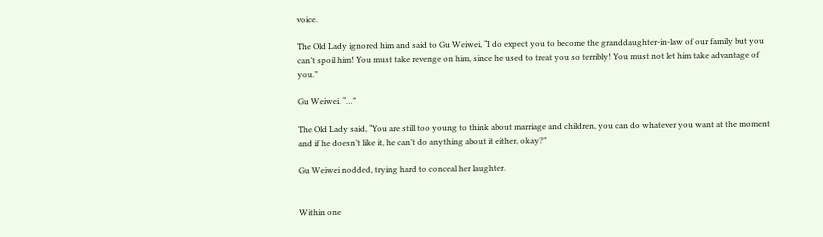voice.

The Old Lady ignored him and said to Gu Weiwei, “I do expect you to become the granddaughter-in-law of our family but you can’t spoil him! You must take revenge on him, since he used to treat you so terribly! You must not let him take advantage of you.”

Gu Weiwei. “…”

The Old Lady said, “You are still too young to think about marriage and children, you can do whatever you want at the moment and if he doesn’t like it, he can’t do anything about it either, okay?”

Gu Weiwei nodded, trying hard to conceal her laughter.


Within one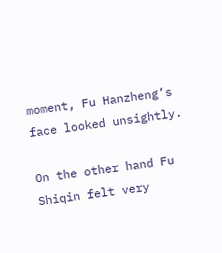moment, Fu Hanzheng’s face looked unsightly.

On the other hand Fu Shiqin felt very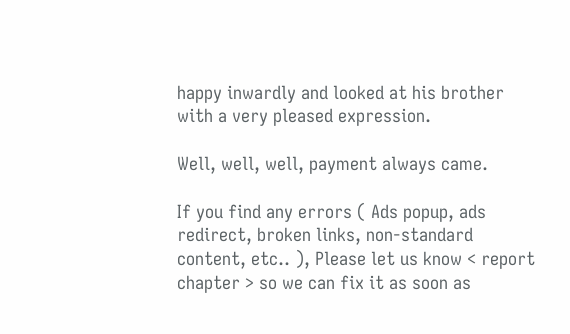happy inwardly and looked at his brother with a very pleased expression.

Well, well, well, payment always came.

If you find any errors ( Ads popup, ads redirect, broken links, non-standard content, etc.. ), Please let us know < report chapter > so we can fix it as soon as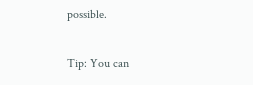possible.

Tip: You can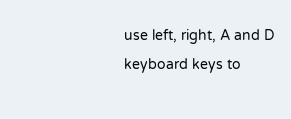use left, right, A and D keyboard keys to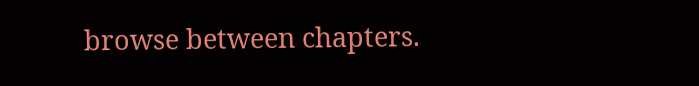browse between chapters.